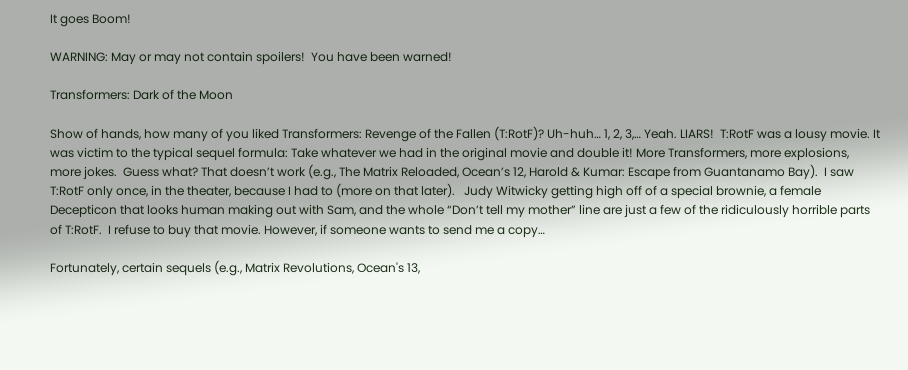It goes Boom!

WARNING: May or may not contain spoilers!  You have been warned!

Transformers: Dark of the Moon

Show of hands, how many of you liked Transformers: Revenge of the Fallen (T:RotF)? Uh-huh… 1, 2, 3,… Yeah. LIARS!  T:RotF was a lousy movie. It was victim to the typical sequel formula: Take whatever we had in the original movie and double it! More Transformers, more explosions, more jokes.  Guess what? That doesn’t work (e.g., The Matrix Reloaded, Ocean’s 12, Harold & Kumar: Escape from Guantanamo Bay).  I saw T:RotF only once, in the theater, because I had to (more on that later).   Judy Witwicky getting high off of a special brownie, a female Decepticon that looks human making out with Sam, and the whole “Don’t tell my mother” line are just a few of the ridiculously horrible parts of T:RotF.  I refuse to buy that movie. However, if someone wants to send me a copy…

Fortunately, certain sequels (e.g., Matrix Revolutions, Ocean's 13,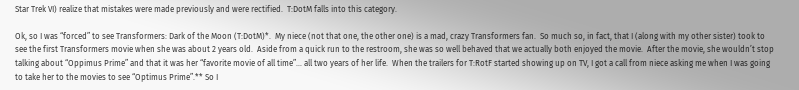Star Trek VI) realize that mistakes were made previously and were rectified.  T:DotM falls into this category.

Ok, so I was “forced” to see Transformers: Dark of the Moon (T:DotM)*.  My niece (not that one, the other one) is a mad, crazy Transformers fan.  So much so, in fact, that I (along with my other sister) took to see the first Transformers movie when she was about 2 years old.  Aside from a quick run to the restroom, she was so well behaved that we actually both enjoyed the movie.  After the movie, she wouldn’t stop talking about “Oppimus Prime” and that it was her “favorite movie of all time”… all two years of her life.  When the trailers for T:RotF started showing up on TV, I got a call from niece asking me when I was going to take her to the movies to see “Optimus Prime”.** So I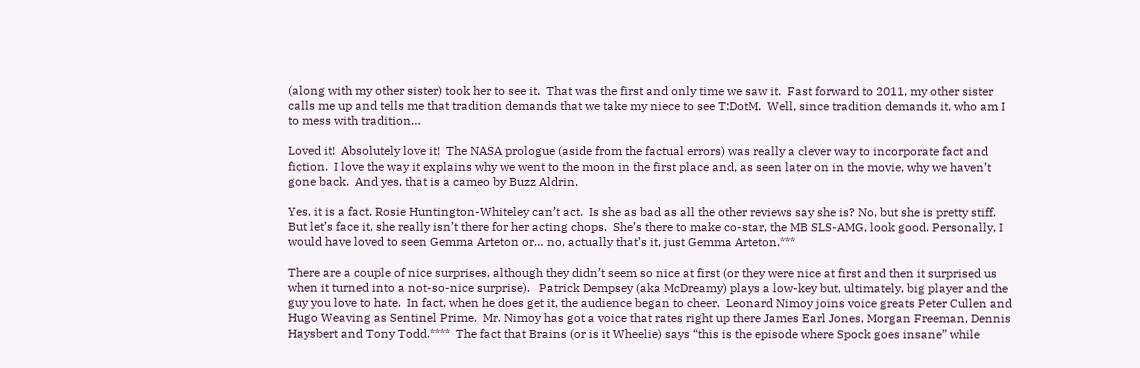(along with my other sister) took her to see it.  That was the first and only time we saw it.  Fast forward to 2011, my other sister calls me up and tells me that tradition demands that we take my niece to see T:DotM.  Well, since tradition demands it, who am I to mess with tradition…

Loved it!  Absolutely love it!  The NASA prologue (aside from the factual errors) was really a clever way to incorporate fact and fiction.  I love the way it explains why we went to the moon in the first place and, as seen later on in the movie, why we haven’t gone back.  And yes, that is a cameo by Buzz Aldrin.

Yes, it is a fact. Rosie Huntington-Whiteley can’t act.  Is she as bad as all the other reviews say she is? No, but she is pretty stiff.  But let’s face it, she really isn’t there for her acting chops.  She’s there to make co-star, the MB SLS-AMG, look good. Personally, I would have loved to seen Gemma Arteton or… no, actually that’s it, just Gemma Arteton.***

There are a couple of nice surprises, although they didn’t seem so nice at first (or they were nice at first and then it surprised us when it turned into a not-so-nice surprise).   Patrick Dempsey (aka McDreamy) plays a low-key but, ultimately, big player and the guy you love to hate.  In fact, when he does get it, the audience began to cheer.  Leonard Nimoy joins voice greats Peter Cullen and Hugo Weaving as Sentinel Prime.  Mr. Nimoy has got a voice that rates right up there James Earl Jones, Morgan Freeman, Dennis Haysbert and Tony Todd.****  The fact that Brains (or is it Wheelie) says “this is the episode where Spock goes insane” while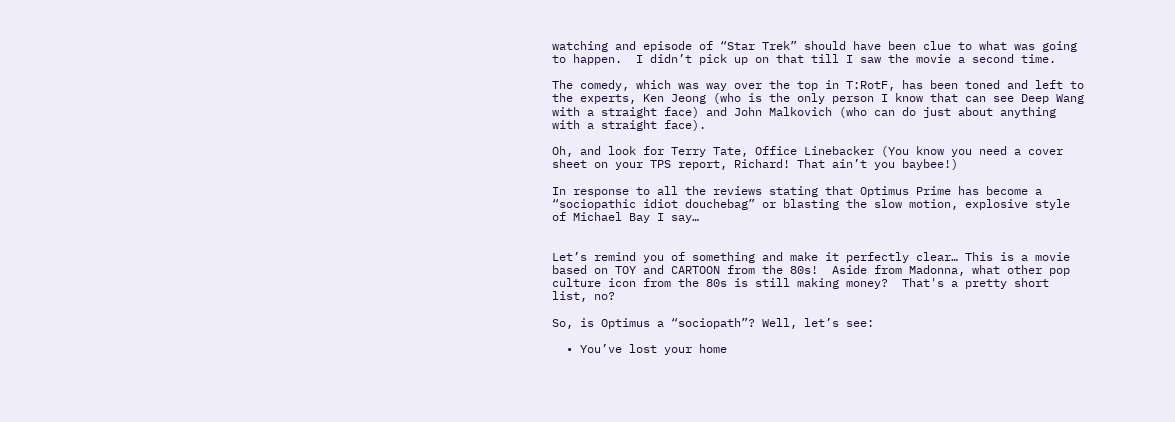watching and episode of “Star Trek” should have been clue to what was going to happen.  I didn’t pick up on that till I saw the movie a second time.

The comedy, which was way over the top in T:RotF, has been toned and left to the experts, Ken Jeong (who is the only person I know that can see Deep Wang with a straight face) and John Malkovich (who can do just about anything with a straight face).

Oh, and look for Terry Tate, Office Linebacker (You know you need a cover sheet on your TPS report, Richard! That ain’t you baybee!)

In response to all the reviews stating that Optimus Prime has become a “sociopathic idiot douchebag” or blasting the slow motion, explosive style of Michael Bay I say…


Let’s remind you of something and make it perfectly clear… This is a movie based on TOY and CARTOON from the 80s!  Aside from Madonna, what other pop culture icon from the 80s is still making money?  That's a pretty short list, no?

So, is Optimus a “sociopath”? Well, let’s see:

  • You’ve lost your home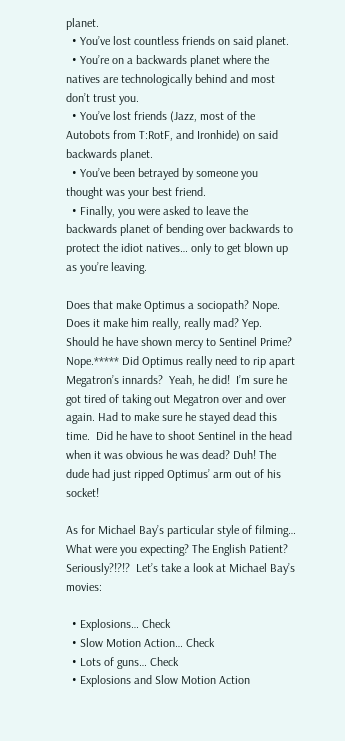planet.
  • You’ve lost countless friends on said planet.
  • You’re on a backwards planet where the natives are technologically behind and most don’t trust you.
  • You’ve lost friends (Jazz, most of the Autobots from T:RotF, and Ironhide) on said backwards planet.
  • You’ve been betrayed by someone you thought was your best friend.
  • Finally, you were asked to leave the backwards planet of bending over backwards to protect the idiot natives… only to get blown up as you’re leaving.

Does that make Optimus a sociopath? Nope. Does it make him really, really mad? Yep.  Should he have shown mercy to Sentinel Prime? Nope.***** Did Optimus really need to rip apart Megatron’s innards?  Yeah, he did!  I’m sure he got tired of taking out Megatron over and over again. Had to make sure he stayed dead this time.  Did he have to shoot Sentinel in the head when it was obvious he was dead? Duh! The dude had just ripped Optimus’ arm out of his socket!

As for Michael Bay’s particular style of filming… What were you expecting? The English Patient?  Seriously?!?!?  Let’s take a look at Michael Bay’s movies:

  • Explosions… Check
  • Slow Motion Action… Check
  • Lots of guns… Check
  • Explosions and Slow Motion Action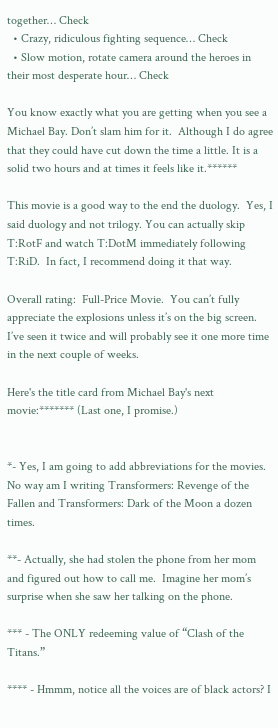together… Check
  • Crazy, ridiculous fighting sequence… Check
  • Slow motion, rotate camera around the heroes in their most desperate hour… Check

You know exactly what you are getting when you see a Michael Bay. Don’t slam him for it.  Although I do agree that they could have cut down the time a little. It is a solid two hours and at times it feels like it.******

This movie is a good way to the end the duology.  Yes, I said duology and not trilogy. You can actually skip T:RotF and watch T:DotM immediately following T:RiD.  In fact, I recommend doing it that way.

Overall rating:  Full-Price Movie.  You can’t fully appreciate the explosions unless it’s on the big screen.  I’ve seen it twice and will probably see it one more time in the next couple of weeks.

Here's the title card from Michael Bay's next movie:******* (Last one, I promise.)


*- Yes, I am going to add abbreviations for the movies. No way am I writing Transformers: Revenge of the Fallen and Transformers: Dark of the Moon a dozen times.

**- Actually, she had stolen the phone from her mom and figured out how to call me.  Imagine her mom’s surprise when she saw her talking on the phone.

*** - The ONLY redeeming value of “Clash of the Titans.”

**** - Hmmm, notice all the voices are of black actors? I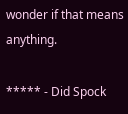wonder if that means anything.

***** - Did Spock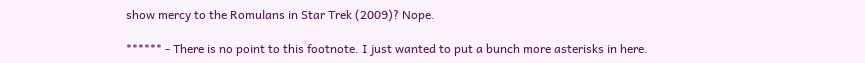show mercy to the Romulans in Star Trek (2009)? Nope.

****** - There is no point to this footnote. I just wanted to put a bunch more asterisks in here.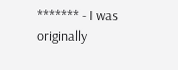******* - I was originally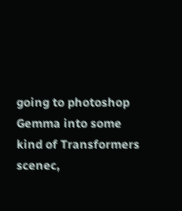going to photoshop Gemma into some kind of Transformers scenec,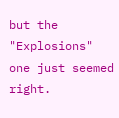but the "Explosions" one just seemed right.